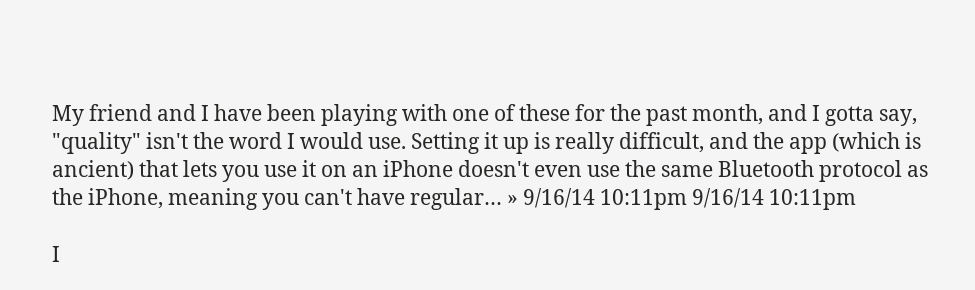My friend and I have been playing with one of these for the past month, and I gotta say, "quality" isn't the word I would use. Setting it up is really difficult, and the app (which is ancient) that lets you use it on an iPhone doesn't even use the same Bluetooth protocol as the iPhone, meaning you can't have regular… » 9/16/14 10:11pm 9/16/14 10:11pm

I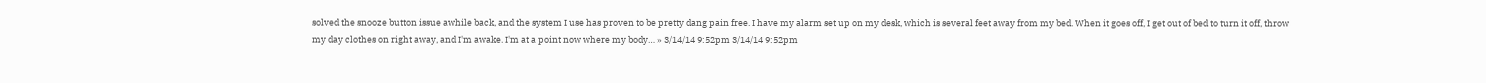solved the snooze button issue awhile back, and the system I use has proven to be pretty dang pain free. I have my alarm set up on my desk, which is several feet away from my bed. When it goes off, I get out of bed to turn it off, throw my day clothes on right away, and I'm awake. I'm at a point now where my body… » 3/14/14 9:52pm 3/14/14 9:52pm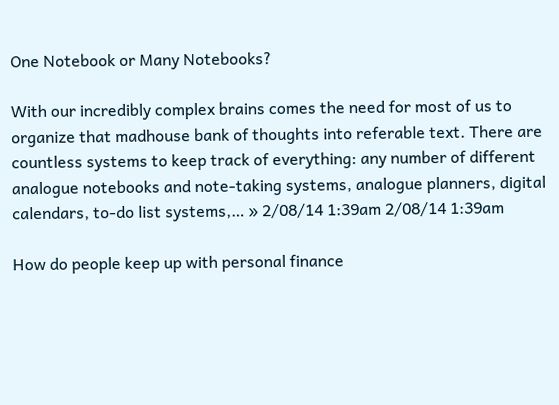One Notebook or Many Notebooks?

With our incredibly complex brains comes the need for most of us to organize that madhouse bank of thoughts into referable text. There are countless systems to keep track of everything: any number of different analogue notebooks and note-taking systems, analogue planners, digital calendars, to-do list systems,… » 2/08/14 1:39am 2/08/14 1:39am

How do people keep up with personal finance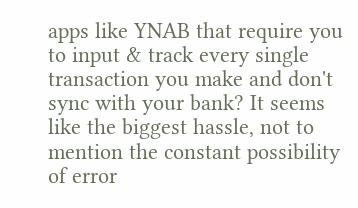apps like YNAB that require you to input & track every single transaction you make and don't sync with your bank? It seems like the biggest hassle, not to mention the constant possibility of error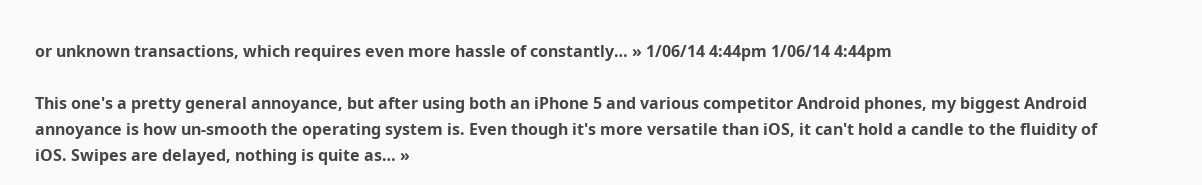or unknown transactions, which requires even more hassle of constantly… » 1/06/14 4:44pm 1/06/14 4:44pm

This one's a pretty general annoyance, but after using both an iPhone 5 and various competitor Android phones, my biggest Android annoyance is how un-smooth the operating system is. Even though it's more versatile than iOS, it can't hold a candle to the fluidity of iOS. Swipes are delayed, nothing is quite as… »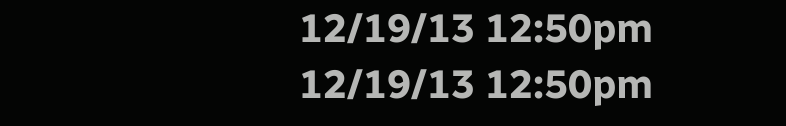12/19/13 12:50pm 12/19/13 12:50pm